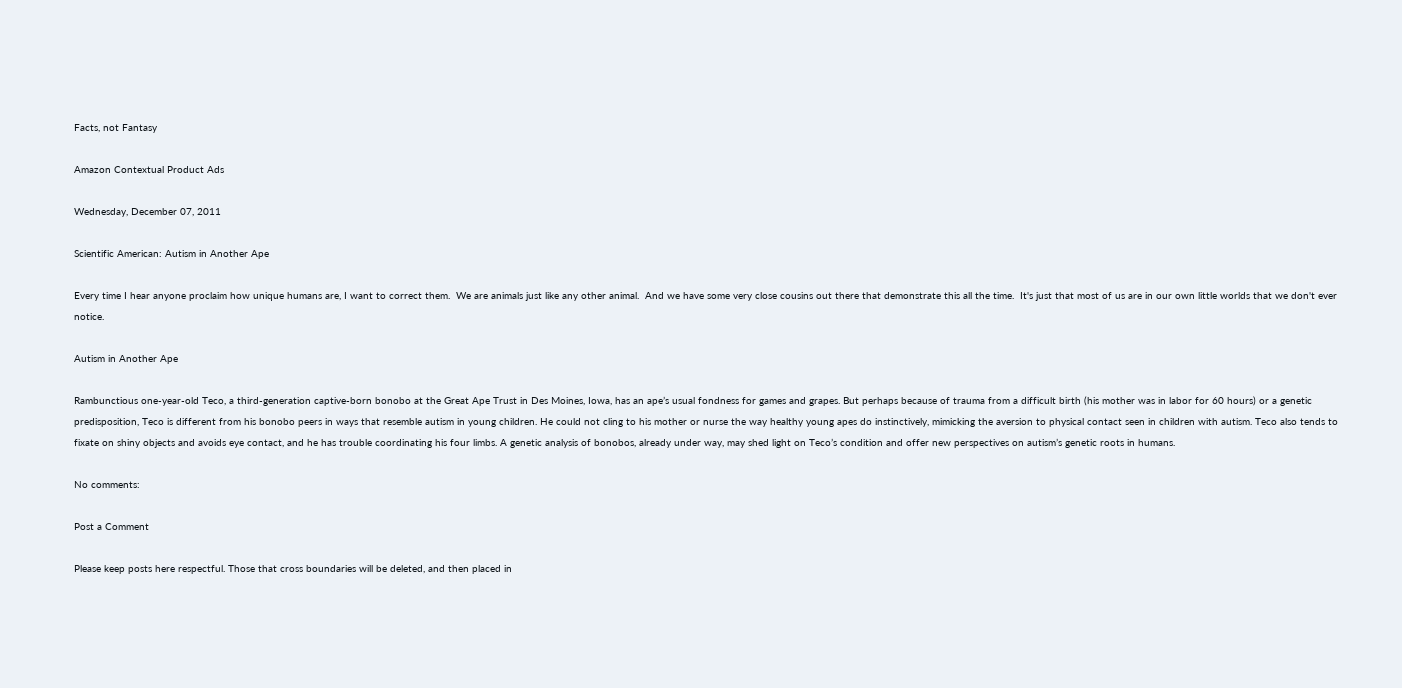Facts, not Fantasy

Amazon Contextual Product Ads

Wednesday, December 07, 2011

Scientific American: Autism in Another Ape

Every time I hear anyone proclaim how unique humans are, I want to correct them.  We are animals just like any other animal.  And we have some very close cousins out there that demonstrate this all the time.  It's just that most of us are in our own little worlds that we don't ever notice.

Autism in Another Ape

Rambunctious one-year-old Teco, a third-generation captive-born bonobo at the Great Ape Trust in Des Moines, Iowa, has an ape’s usual fondness for games and grapes. But perhaps because of trauma from a difficult birth (his mother was in labor for 60 hours) or a genetic predisposition, Teco is different from his bonobo peers in ways that resemble autism in young children. He could not cling to his mother or nurse the way healthy young apes do instinctively, mimicking the aversion to physical contact seen in children with autism. Teco also tends to fixate on shiny objects and avoids eye contact, and he has trouble coordinating his four limbs. A genetic analysis of bonobos, already under way, may shed light on Teco’s condition and offer new perspectives on autism’s genetic roots in humans.

No comments:

Post a Comment

Please keep posts here respectful. Those that cross boundaries will be deleted, and then placed in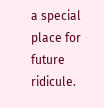a special place for future ridicule.